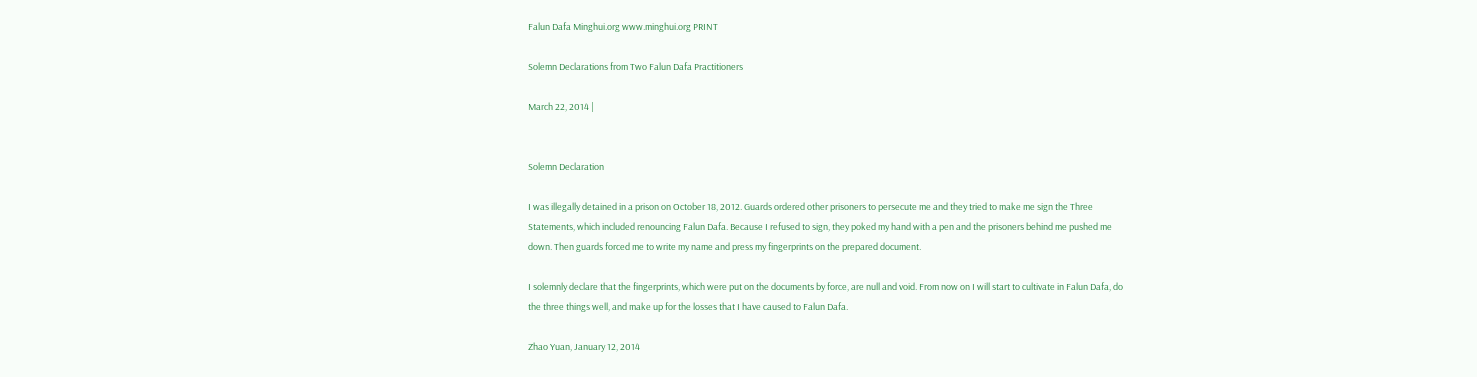Falun Dafa Minghui.org www.minghui.org PRINT

Solemn Declarations from Two Falun Dafa Practitioners

March 22, 2014 |


Solemn Declaration

I was illegally detained in a prison on October 18, 2012. Guards ordered other prisoners to persecute me and they tried to make me sign the Three Statements, which included renouncing Falun Dafa. Because I refused to sign, they poked my hand with a pen and the prisoners behind me pushed me down. Then guards forced me to write my name and press my fingerprints on the prepared document.

I solemnly declare that the fingerprints, which were put on the documents by force, are null and void. From now on I will start to cultivate in Falun Dafa, do the three things well, and make up for the losses that I have caused to Falun Dafa.

Zhao Yuan, January 12, 2014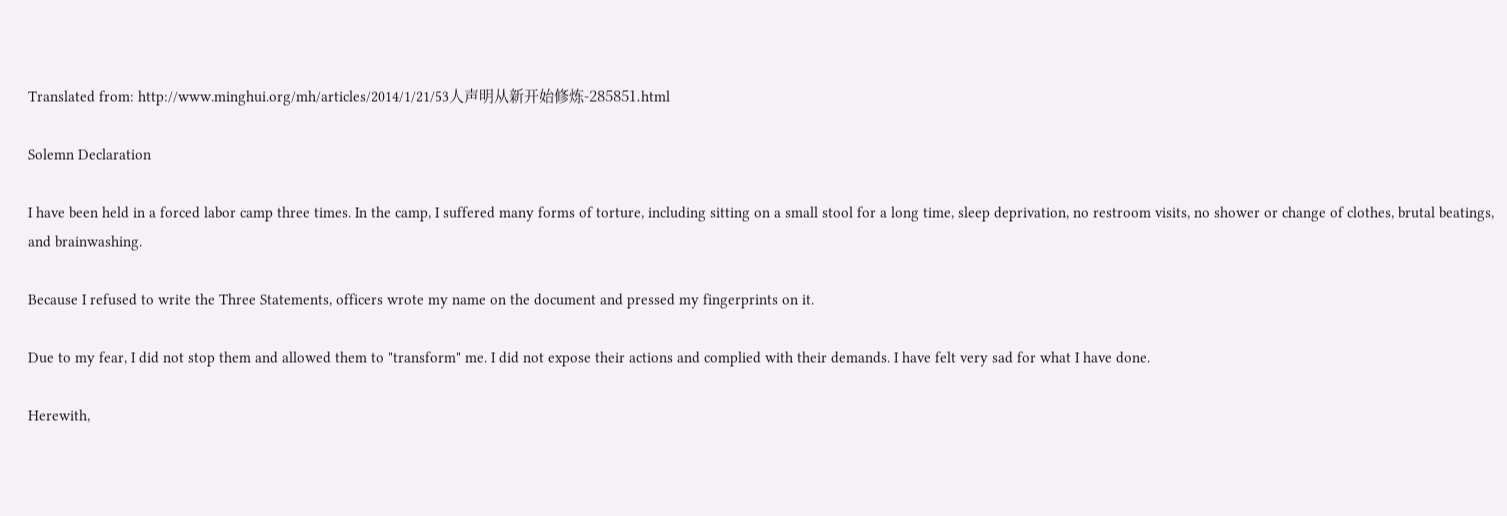Translated from: http://www.minghui.org/mh/articles/2014/1/21/53人声明从新开始修炼-285851.html

Solemn Declaration

I have been held in a forced labor camp three times. In the camp, I suffered many forms of torture, including sitting on a small stool for a long time, sleep deprivation, no restroom visits, no shower or change of clothes, brutal beatings, and brainwashing.

Because I refused to write the Three Statements, officers wrote my name on the document and pressed my fingerprints on it.

Due to my fear, I did not stop them and allowed them to "transform" me. I did not expose their actions and complied with their demands. I have felt very sad for what I have done.

Herewith,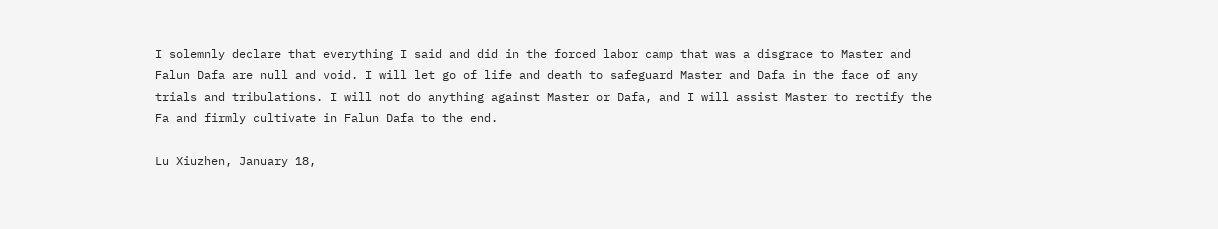I solemnly declare that everything I said and did in the forced labor camp that was a disgrace to Master and Falun Dafa are null and void. I will let go of life and death to safeguard Master and Dafa in the face of any trials and tribulations. I will not do anything against Master or Dafa, and I will assist Master to rectify the Fa and firmly cultivate in Falun Dafa to the end.

Lu Xiuzhen, January 18,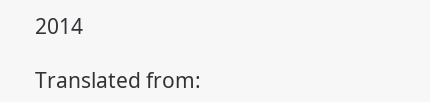2014

Translated from: